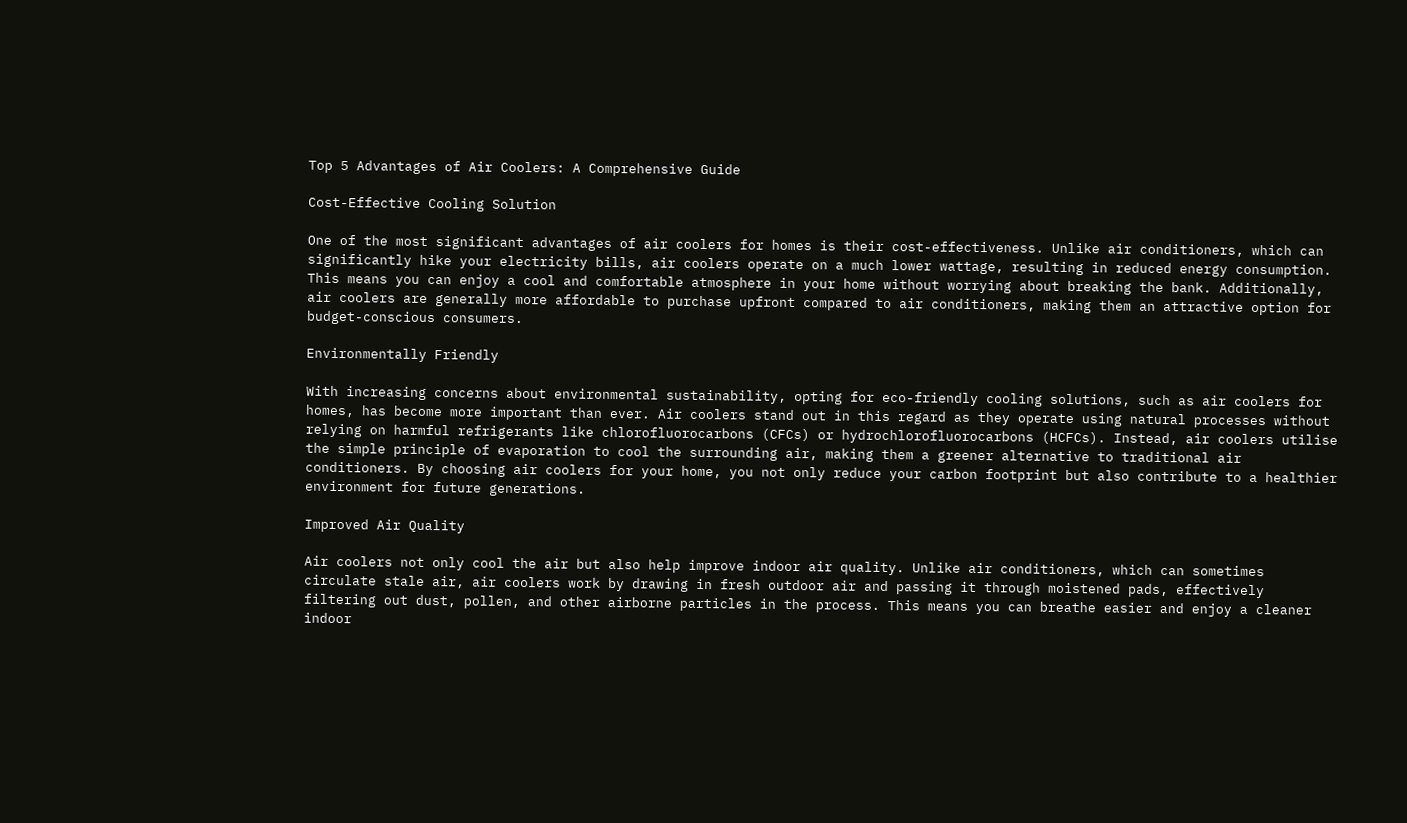Top 5 Advantages of Air Coolers: A Comprehensive Guide

Cost-Effective Cooling Solution

One of the most significant advantages of air coolers for homes is their cost-effectiveness. Unlike air conditioners, which can significantly hike your electricity bills, air coolers operate on a much lower wattage, resulting in reduced energy consumption. This means you can enjoy a cool and comfortable atmosphere in your home without worrying about breaking the bank. Additionally, air coolers are generally more affordable to purchase upfront compared to air conditioners, making them an attractive option for budget-conscious consumers.

Environmentally Friendly

With increasing concerns about environmental sustainability, opting for eco-friendly cooling solutions, such as air coolers for homes, has become more important than ever. Air coolers stand out in this regard as they operate using natural processes without relying on harmful refrigerants like chlorofluorocarbons (CFCs) or hydrochlorofluorocarbons (HCFCs). Instead, air coolers utilise the simple principle of evaporation to cool the surrounding air, making them a greener alternative to traditional air conditioners. By choosing air coolers for your home, you not only reduce your carbon footprint but also contribute to a healthier environment for future generations.

Improved Air Quality

Air coolers not only cool the air but also help improve indoor air quality. Unlike air conditioners, which can sometimes circulate stale air, air coolers work by drawing in fresh outdoor air and passing it through moistened pads, effectively filtering out dust, pollen, and other airborne particles in the process. This means you can breathe easier and enjoy a cleaner indoor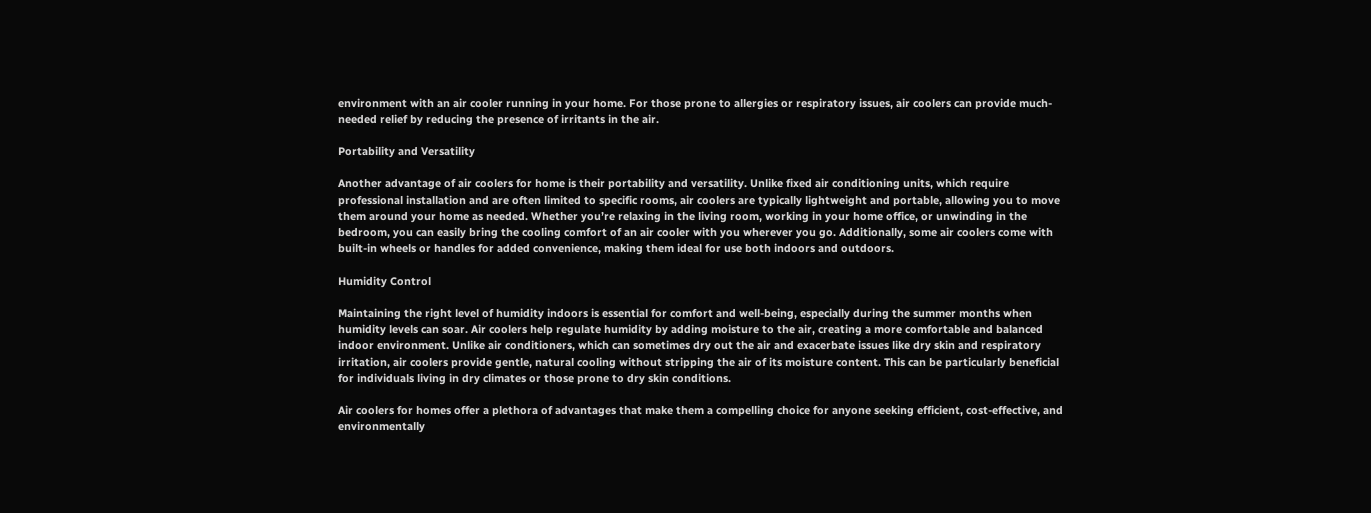environment with an air cooler running in your home. For those prone to allergies or respiratory issues, air coolers can provide much-needed relief by reducing the presence of irritants in the air.

Portability and Versatility

Another advantage of air coolers for home is their portability and versatility. Unlike fixed air conditioning units, which require professional installation and are often limited to specific rooms, air coolers are typically lightweight and portable, allowing you to move them around your home as needed. Whether you’re relaxing in the living room, working in your home office, or unwinding in the bedroom, you can easily bring the cooling comfort of an air cooler with you wherever you go. Additionally, some air coolers come with built-in wheels or handles for added convenience, making them ideal for use both indoors and outdoors.

Humidity Control

Maintaining the right level of humidity indoors is essential for comfort and well-being, especially during the summer months when humidity levels can soar. Air coolers help regulate humidity by adding moisture to the air, creating a more comfortable and balanced indoor environment. Unlike air conditioners, which can sometimes dry out the air and exacerbate issues like dry skin and respiratory irritation, air coolers provide gentle, natural cooling without stripping the air of its moisture content. This can be particularly beneficial for individuals living in dry climates or those prone to dry skin conditions.

Air coolers for homes offer a plethora of advantages that make them a compelling choice for anyone seeking efficient, cost-effective, and environmentally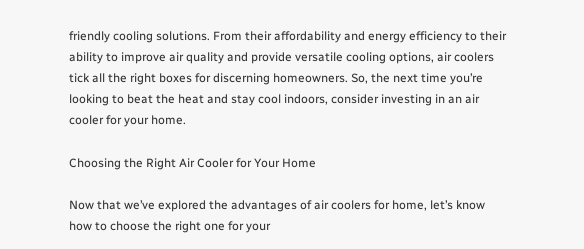friendly cooling solutions. From their affordability and energy efficiency to their ability to improve air quality and provide versatile cooling options, air coolers tick all the right boxes for discerning homeowners. So, the next time you’re looking to beat the heat and stay cool indoors, consider investing in an air cooler for your home.

Choosing the Right Air Cooler for Your Home

Now that we’ve explored the advantages of air coolers for home, let’s know how to choose the right one for your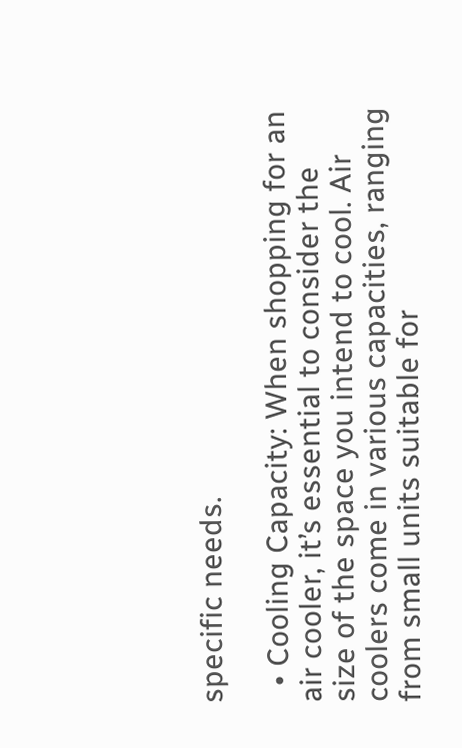specific needs.

  • Cooling Capacity: When shopping for an air cooler, it’s essential to consider the size of the space you intend to cool. Air coolers come in various capacities, ranging from small units suitable for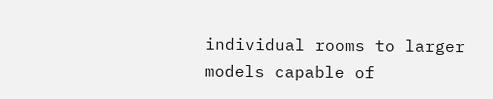individual rooms to larger models capable of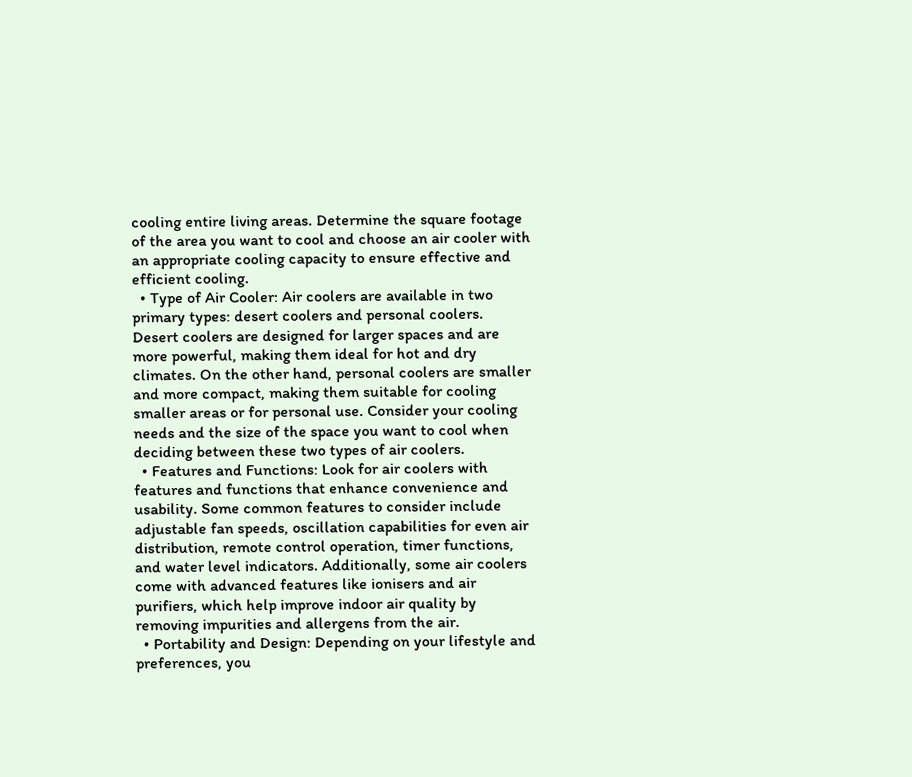cooling entire living areas. Determine the square footage of the area you want to cool and choose an air cooler with an appropriate cooling capacity to ensure effective and efficient cooling.
  • Type of Air Cooler: Air coolers are available in two primary types: desert coolers and personal coolers. Desert coolers are designed for larger spaces and are more powerful, making them ideal for hot and dry climates. On the other hand, personal coolers are smaller and more compact, making them suitable for cooling smaller areas or for personal use. Consider your cooling needs and the size of the space you want to cool when deciding between these two types of air coolers.
  • Features and Functions: Look for air coolers with features and functions that enhance convenience and usability. Some common features to consider include adjustable fan speeds, oscillation capabilities for even air distribution, remote control operation, timer functions, and water level indicators. Additionally, some air coolers come with advanced features like ionisers and air purifiers, which help improve indoor air quality by removing impurities and allergens from the air.
  • Portability and Design: Depending on your lifestyle and preferences, you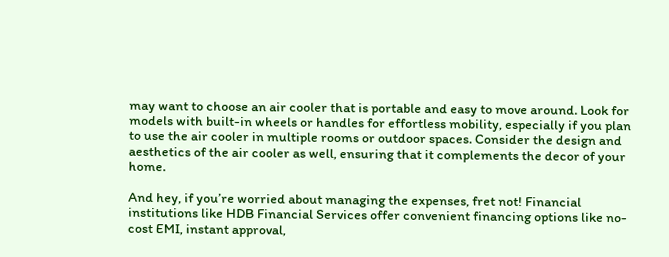may want to choose an air cooler that is portable and easy to move around. Look for models with built-in wheels or handles for effortless mobility, especially if you plan to use the air cooler in multiple rooms or outdoor spaces. Consider the design and aesthetics of the air cooler as well, ensuring that it complements the decor of your home.

And hey, if you’re worried about managing the expenses, fret not! Financial institutions like HDB Financial Services offer convenient financing options like no-cost EMI, instant approval,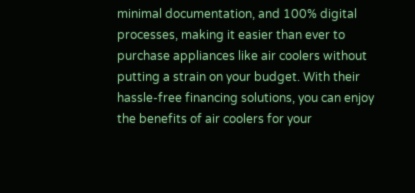minimal documentation, and 100% digital processes, making it easier than ever to purchase appliances like air coolers without putting a strain on your budget. With their hassle-free financing solutions, you can enjoy the benefits of air coolers for your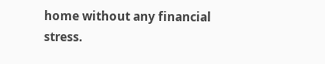home without any financial stress.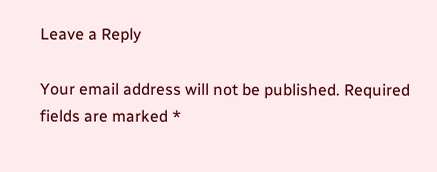Leave a Reply

Your email address will not be published. Required fields are marked *